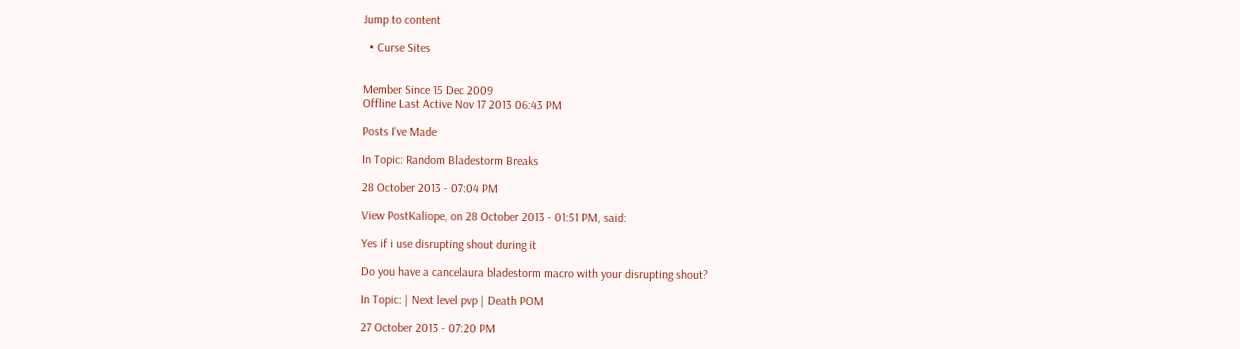Jump to content

  • Curse Sites


Member Since 15 Dec 2009
Offline Last Active Nov 17 2013 06:43 PM

Posts I've Made

In Topic: Random Bladestorm Breaks

28 October 2013 - 07:04 PM

View PostKaliope, on 28 October 2013 - 01:51 PM, said:

Yes if i use disrupting shout during it

Do you have a cancelaura bladestorm macro with your disrupting shout?

In Topic: | Next level pvp | Death POM

27 October 2013 - 07:20 PM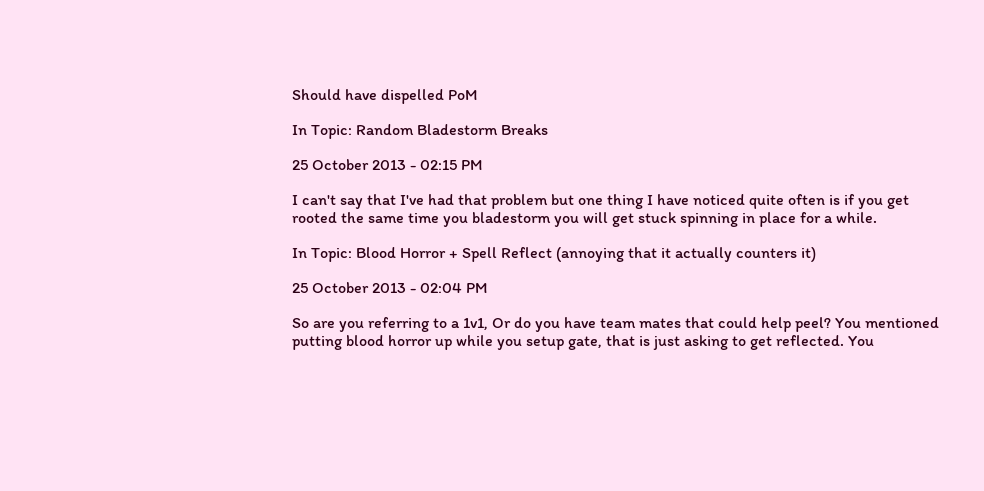Should have dispelled PoM

In Topic: Random Bladestorm Breaks

25 October 2013 - 02:15 PM

I can't say that I've had that problem but one thing I have noticed quite often is if you get rooted the same time you bladestorm you will get stuck spinning in place for a while.

In Topic: Blood Horror + Spell Reflect (annoying that it actually counters it)

25 October 2013 - 02:04 PM

So are you referring to a 1v1, Or do you have team mates that could help peel? You mentioned putting blood horror up while you setup gate, that is just asking to get reflected. You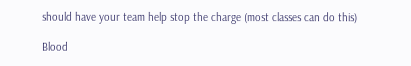should have your team help stop the charge (most classes can do this)

Blood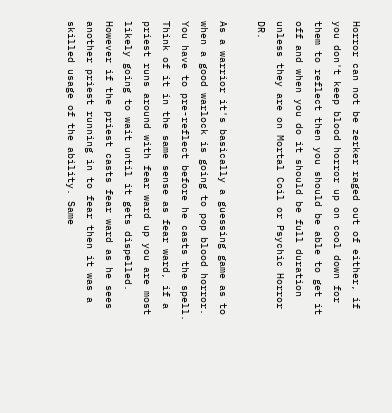Horror can not be zerker raged out of either, if you don't keep blood horror up on cool down for them to reflect then you should be able to get it off and when you do it should be full duration unless they are on Mortal Coil or Psychic Horror DR.

As a warrior it's basically a guessing game as to when a good warlock is going to pop blood horror. You have to pre-reflect before he casts the spell. Think of it in the same sense as fear ward, if a priest runs around with fear ward up you are most likely going to wait until it gets dispelled. However if the priest casts fear ward as he sees another priest running in to fear then it was a skilled usage of the ability. Same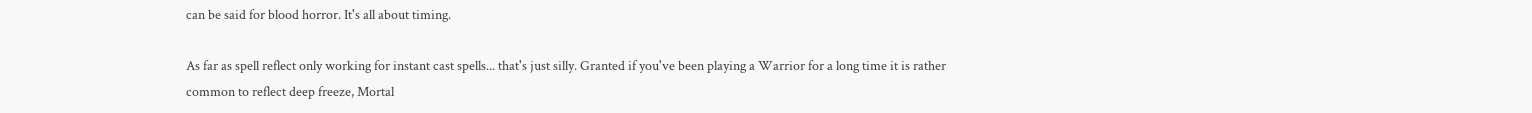can be said for blood horror. It's all about timing.

As far as spell reflect only working for instant cast spells... that's just silly. Granted if you've been playing a Warrior for a long time it is rather common to reflect deep freeze, Mortal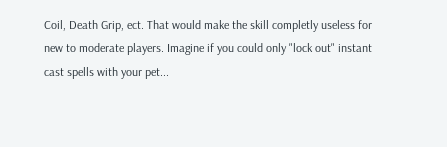Coil, Death Grip, ect. That would make the skill completly useless for new to moderate players. Imagine if you could only "lock out" instant cast spells with your pet...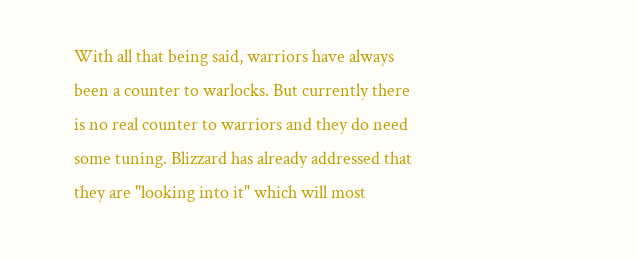With all that being said, warriors have always been a counter to warlocks. But currently there is no real counter to warriors and they do need some tuning. Blizzard has already addressed that they are "looking into it" which will most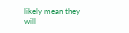likely mean they will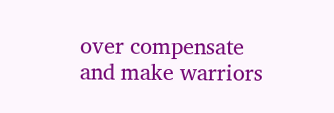over compensate and make warriors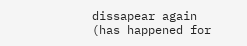dissapear again (has happened for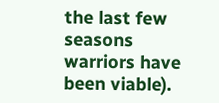the last few seasons warriors have been viable).